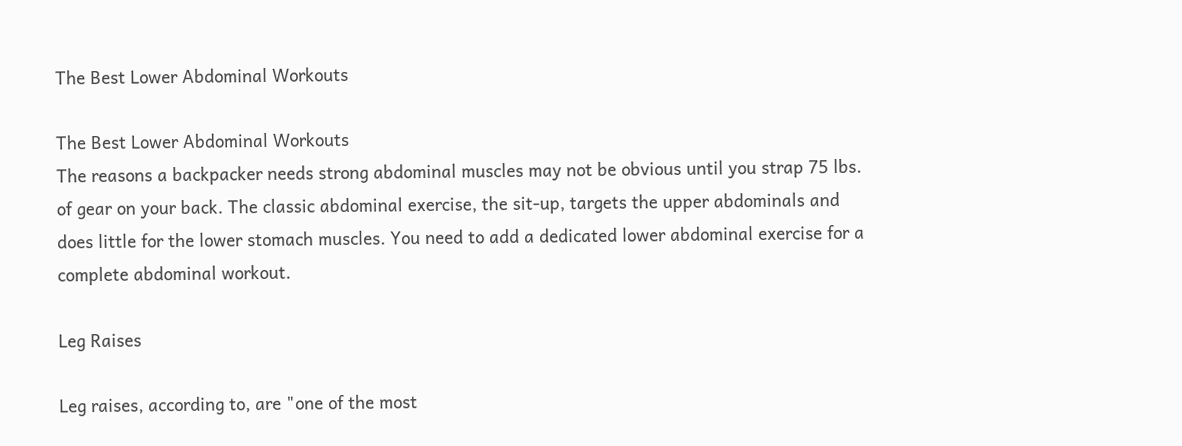The Best Lower Abdominal Workouts

The Best Lower Abdominal Workouts
The reasons a backpacker needs strong abdominal muscles may not be obvious until you strap 75 lbs. of gear on your back. The classic abdominal exercise, the sit-up, targets the upper abdominals and does little for the lower stomach muscles. You need to add a dedicated lower abdominal exercise for a complete abdominal workout.

Leg Raises

Leg raises, according to, are "one of the most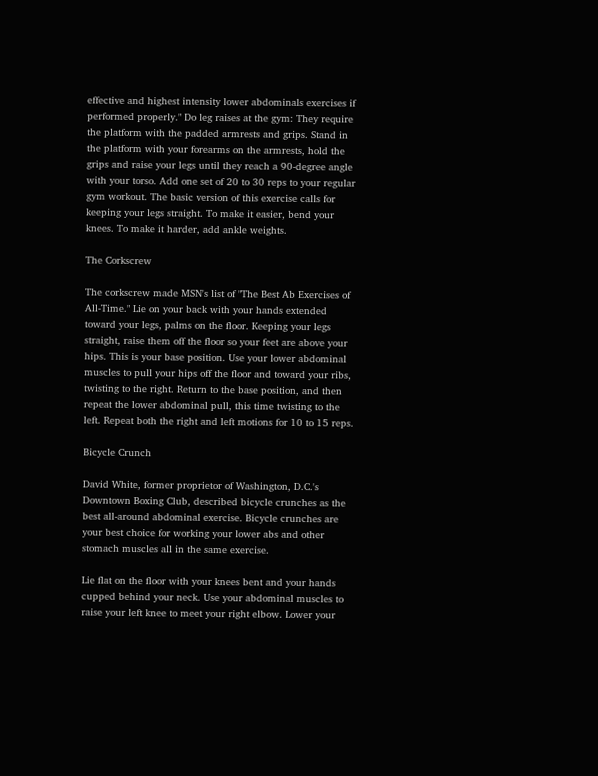effective and highest intensity lower abdominals exercises if performed properly." Do leg raises at the gym: They require the platform with the padded armrests and grips. Stand in the platform with your forearms on the armrests, hold the grips and raise your legs until they reach a 90-degree angle with your torso. Add one set of 20 to 30 reps to your regular gym workout. The basic version of this exercise calls for keeping your legs straight. To make it easier, bend your knees. To make it harder, add ankle weights.

The Corkscrew

The corkscrew made MSN's list of "The Best Ab Exercises of All-Time." Lie on your back with your hands extended toward your legs, palms on the floor. Keeping your legs straight, raise them off the floor so your feet are above your hips. This is your base position. Use your lower abdominal muscles to pull your hips off the floor and toward your ribs, twisting to the right. Return to the base position, and then repeat the lower abdominal pull, this time twisting to the left. Repeat both the right and left motions for 10 to 15 reps.

Bicycle Crunch

David White, former proprietor of Washington, D.C.'s Downtown Boxing Club, described bicycle crunches as the best all-around abdominal exercise. Bicycle crunches are your best choice for working your lower abs and other stomach muscles all in the same exercise.

Lie flat on the floor with your knees bent and your hands cupped behind your neck. Use your abdominal muscles to raise your left knee to meet your right elbow. Lower your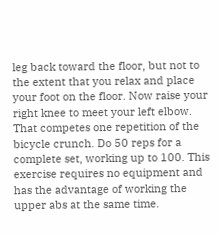leg back toward the floor, but not to the extent that you relax and place your foot on the floor. Now raise your right knee to meet your left elbow. That competes one repetition of the bicycle crunch. Do 50 reps for a complete set, working up to 100. This exercise requires no equipment and has the advantage of working the upper abs at the same time.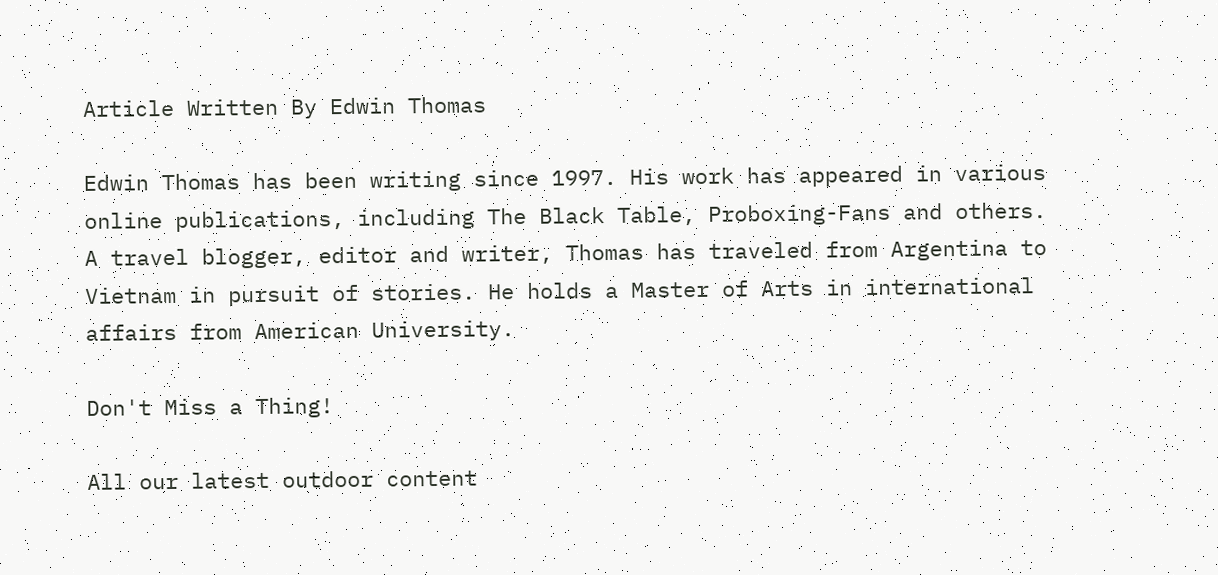Article Written By Edwin Thomas

Edwin Thomas has been writing since 1997. His work has appeared in various online publications, including The Black Table, Proboxing-Fans and others. A travel blogger, editor and writer, Thomas has traveled from Argentina to Vietnam in pursuit of stories. He holds a Master of Arts in international affairs from American University.

Don't Miss a Thing!

All our latest outdoor content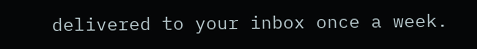delivered to your inbox once a week.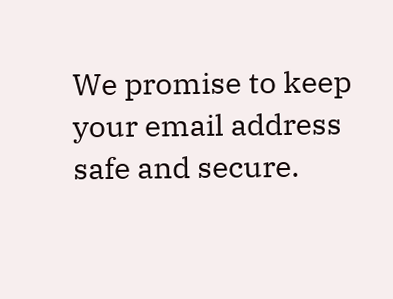We promise to keep your email address safe and secure.